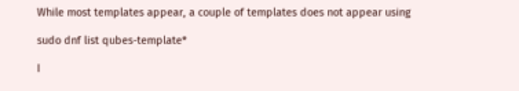While most templates appear, a couple of templates does not appear using

sudo dnf list qubes-template*

I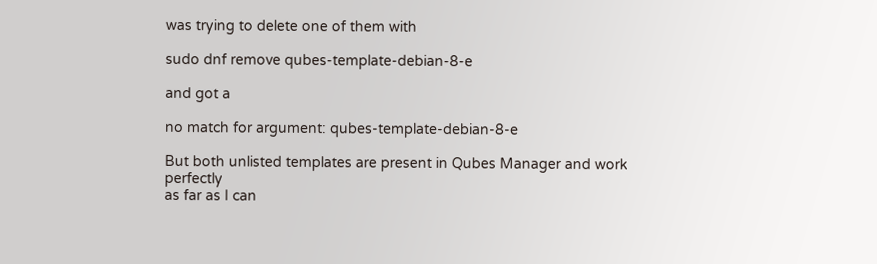was trying to delete one of them with

sudo dnf remove qubes-template-debian-8-e

and got a

no match for argument: qubes-template-debian-8-e

But both unlisted templates are present in Qubes Manager and work perfectly
as far as I can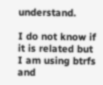understand.

I do not know if it is related but I am using btrfs and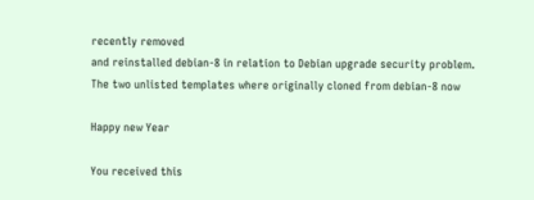recently removed
and reinstalled debian-8 in relation to Debian upgrade security problem.
The two unlisted templates where originally cloned from debian-8 now

Happy new Year

You received this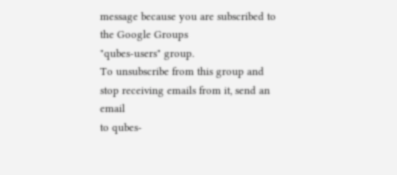message because you are subscribed to the Google Groups
"qubes-users" group.
To unsubscribe from this group and stop receiving emails from it, send an email
to qubes-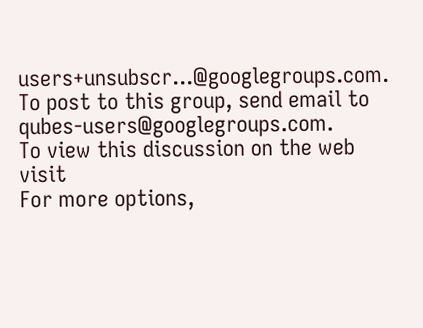users+unsubscr...@googlegroups.com.
To post to this group, send email to qubes-users@googlegroups.com.
To view this discussion on the web visit
For more options,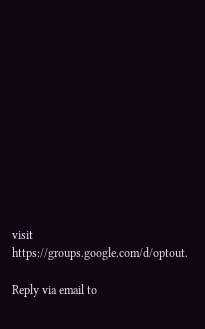visit https://groups.google.com/d/optout.

Reply via email to